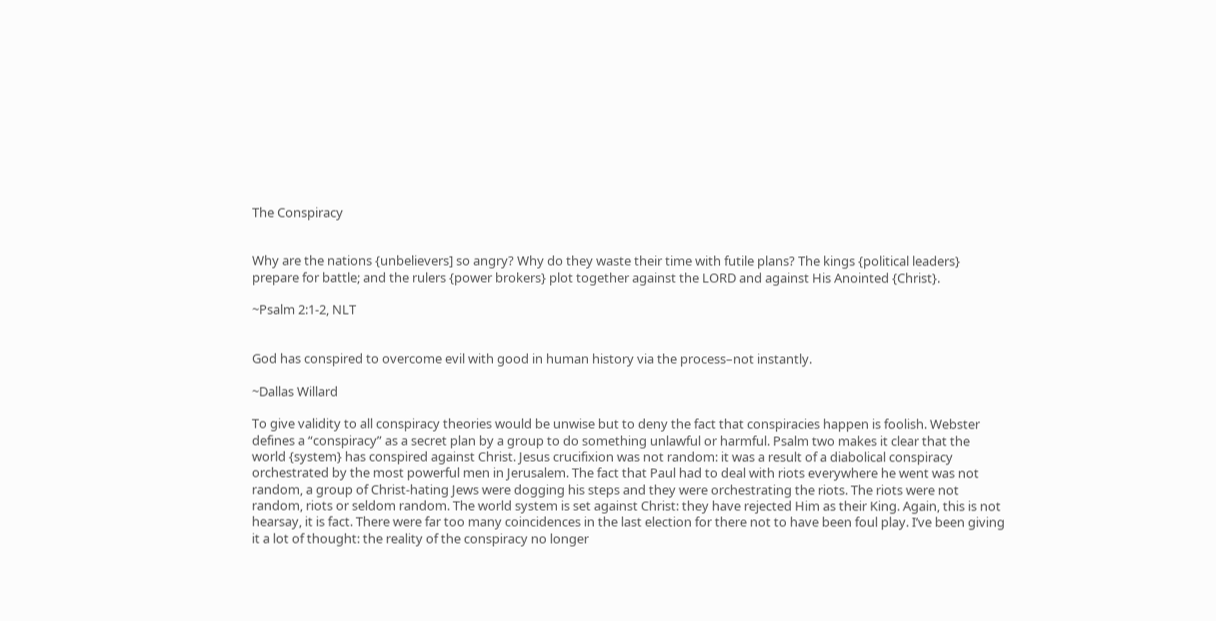The Conspiracy


Why are the nations {unbelievers] so angry? Why do they waste their time with futile plans? The kings {political leaders} prepare for battle; and the rulers {power brokers} plot together against the LORD and against His Anointed {Christ}.

~Psalm 2:1-2, NLT


God has conspired to overcome evil with good in human history via the process–not instantly.

~Dallas Willard

To give validity to all conspiracy theories would be unwise but to deny the fact that conspiracies happen is foolish. Webster defines a “conspiracy” as a secret plan by a group to do something unlawful or harmful. Psalm two makes it clear that the world {system} has conspired against Christ. Jesus crucifixion was not random: it was a result of a diabolical conspiracy orchestrated by the most powerful men in Jerusalem. The fact that Paul had to deal with riots everywhere he went was not random, a group of Christ-hating Jews were dogging his steps and they were orchestrating the riots. The riots were not random, riots or seldom random. The world system is set against Christ: they have rejected Him as their King. Again, this is not hearsay, it is fact. There were far too many coincidences in the last election for there not to have been foul play. I’ve been giving it a lot of thought: the reality of the conspiracy no longer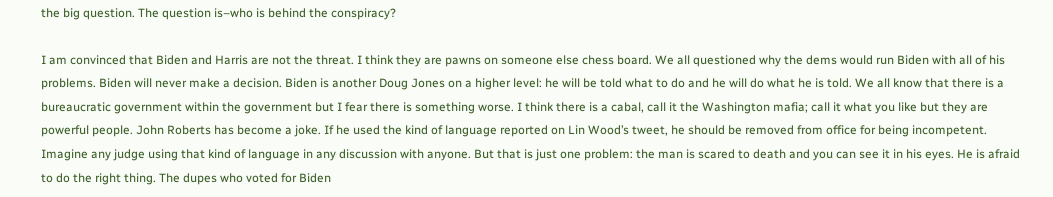the big question. The question is–who is behind the conspiracy?

I am convinced that Biden and Harris are not the threat. I think they are pawns on someone else chess board. We all questioned why the dems would run Biden with all of his problems. Biden will never make a decision. Biden is another Doug Jones on a higher level: he will be told what to do and he will do what he is told. We all know that there is a bureaucratic government within the government but I fear there is something worse. I think there is a cabal, call it the Washington mafia; call it what you like but they are powerful people. John Roberts has become a joke. If he used the kind of language reported on Lin Wood’s tweet, he should be removed from office for being incompetent. Imagine any judge using that kind of language in any discussion with anyone. But that is just one problem: the man is scared to death and you can see it in his eyes. He is afraid to do the right thing. The dupes who voted for Biden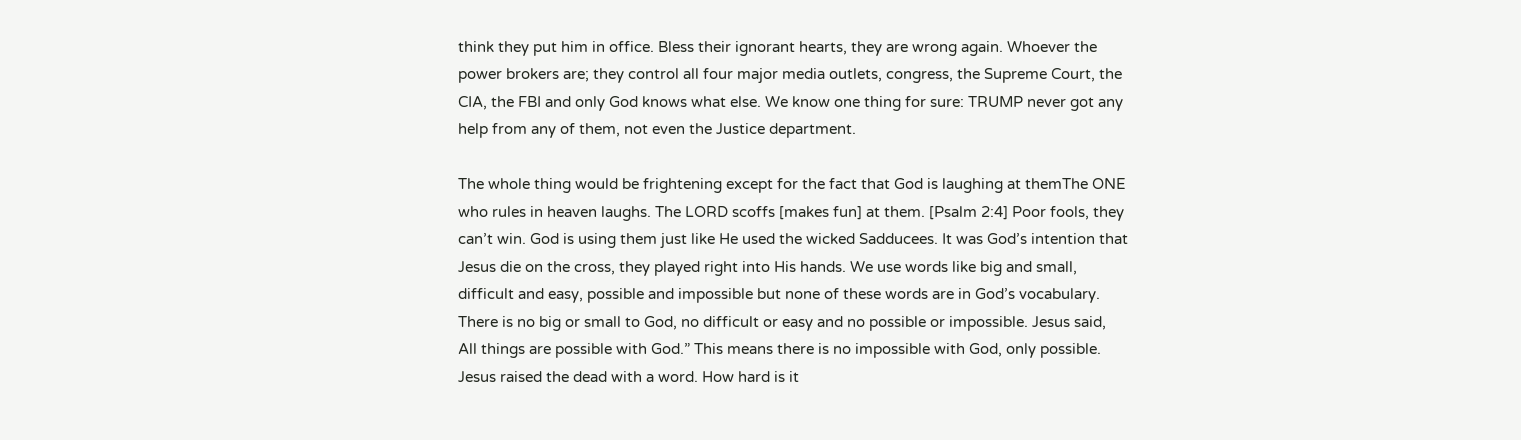think they put him in office. Bless their ignorant hearts, they are wrong again. Whoever the power brokers are; they control all four major media outlets, congress, the Supreme Court, the CIA, the FBI and only God knows what else. We know one thing for sure: TRUMP never got any help from any of them, not even the Justice department.

The whole thing would be frightening except for the fact that God is laughing at themThe ONE who rules in heaven laughs. The LORD scoffs [makes fun] at them. [Psalm 2:4] Poor fools, they can’t win. God is using them just like He used the wicked Sadducees. It was God’s intention that Jesus die on the cross, they played right into His hands. We use words like big and small, difficult and easy, possible and impossible but none of these words are in God’s vocabulary. There is no big or small to God, no difficult or easy and no possible or impossible. Jesus said, All things are possible with God.” This means there is no impossible with God, only possible. Jesus raised the dead with a word. How hard is it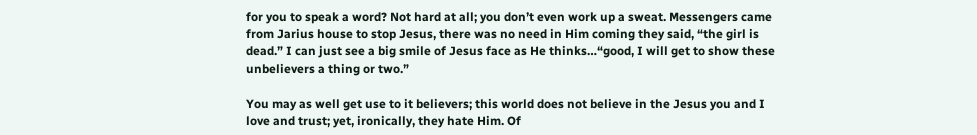for you to speak a word? Not hard at all; you don’t even work up a sweat. Messengers came from Jarius house to stop Jesus, there was no need in Him coming they said, “the girl is dead.” I can just see a big smile of Jesus face as He thinks…“good, I will get to show these unbelievers a thing or two.”

You may as well get use to it believers; this world does not believe in the Jesus you and I love and trust; yet, ironically, they hate Him. Of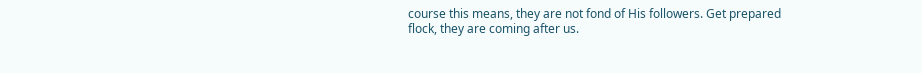course this means, they are not fond of His followers. Get prepared flock, they are coming after us.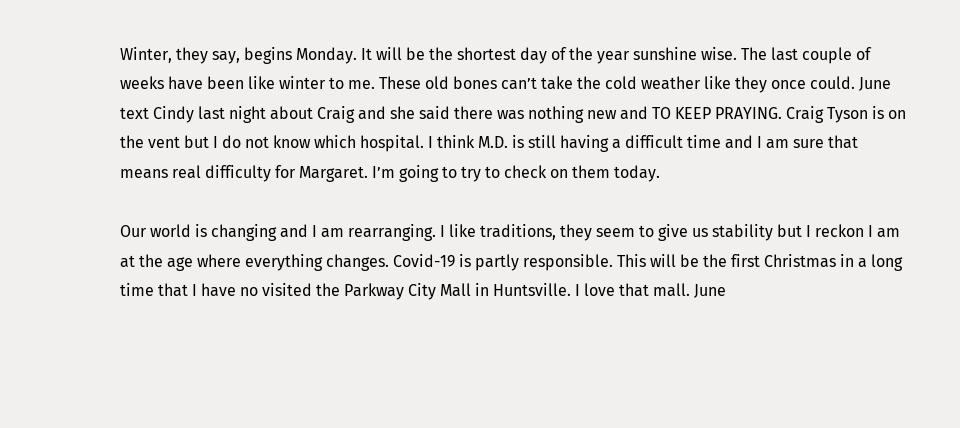Winter, they say, begins Monday. It will be the shortest day of the year sunshine wise. The last couple of weeks have been like winter to me. These old bones can’t take the cold weather like they once could. June text Cindy last night about Craig and she said there was nothing new and TO KEEP PRAYING. Craig Tyson is on the vent but I do not know which hospital. I think M.D. is still having a difficult time and I am sure that means real difficulty for Margaret. I’m going to try to check on them today.

Our world is changing and I am rearranging. I like traditions, they seem to give us stability but I reckon I am at the age where everything changes. Covid-19 is partly responsible. This will be the first Christmas in a long time that I have no visited the Parkway City Mall in Huntsville. I love that mall. June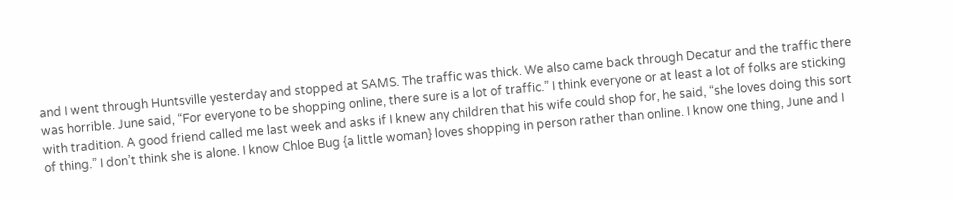and I went through Huntsville yesterday and stopped at SAMS. The traffic was thick. We also came back through Decatur and the traffic there was horrible. June said, “For everyone to be shopping online, there sure is a lot of traffic.” I think everyone or at least a lot of folks are sticking with tradition. A good friend called me last week and asks if I knew any children that his wife could shop for, he said, “she loves doing this sort of thing.” I don’t think she is alone. I know Chloe Bug {a little woman} loves shopping in person rather than online. I know one thing, June and I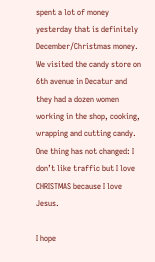spent a lot of money yesterday that is definitely December/Christmas money. We visited the candy store on 6th avenue in Decatur and they had a dozen women working in the shop, cooking, wrapping and cutting candy. One thing has not changed: I don’t like traffic but I love CHRISTMAS because I love Jesus.

I hope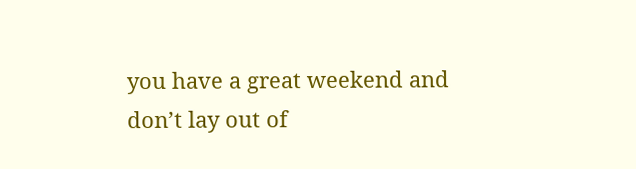you have a great weekend and don’t lay out of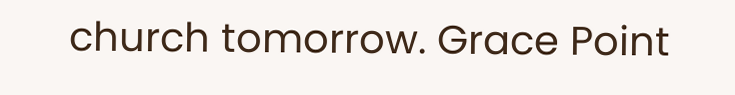church tomorrow. Grace Point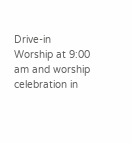Drive-in Worship at 9:00 am and worship celebration in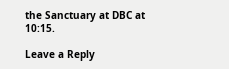the Sanctuary at DBC at 10:15.

Leave a Reply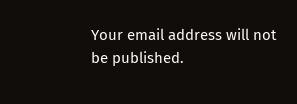Your email address will not be published.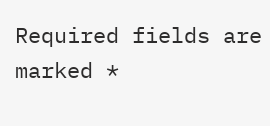Required fields are marked *